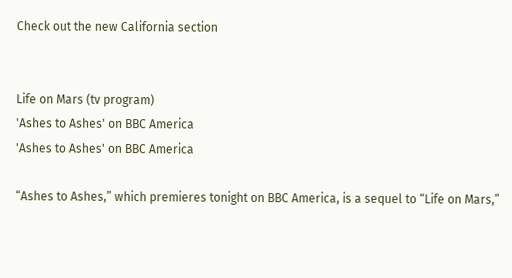Check out the new California section


Life on Mars (tv program)
'Ashes to Ashes' on BBC America
'Ashes to Ashes' on BBC America

“Ashes to Ashes,” which premieres tonight on BBC America, is a sequel to “Life on Mars,”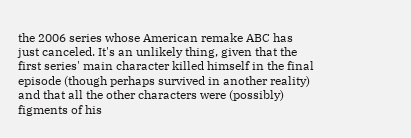the 2006 series whose American remake ABC has just canceled. It's an unlikely thing, given that the first series' main character killed himself in the final episode (though perhaps survived in another reality) and that all the other characters were (possibly) figments of his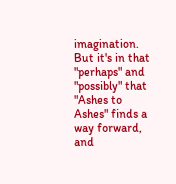imagination. But it's in that "perhaps" and "possibly" that "Ashes to Ashes" finds a way forward, and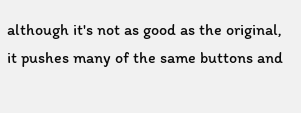although it's not as good as the original, it pushes many of the same buttons and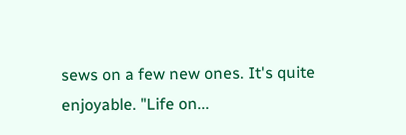sews on a few new ones. It's quite enjoyable. "Life on...